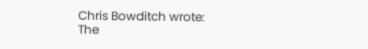Chris Bowditch wrote:
The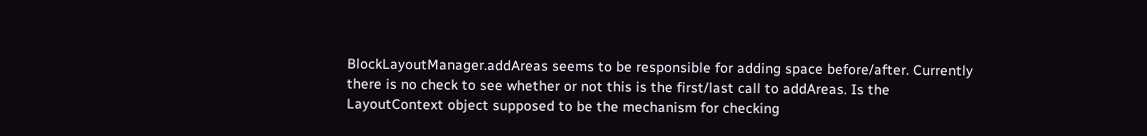BlockLayoutManager.addAreas seems to be responsible for adding space before/after. Currently there is no check to see whether or not this is the first/last call to addAreas. Is the LayoutContext object supposed to be the mechanism for checking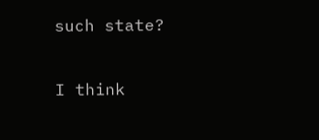such state?

I think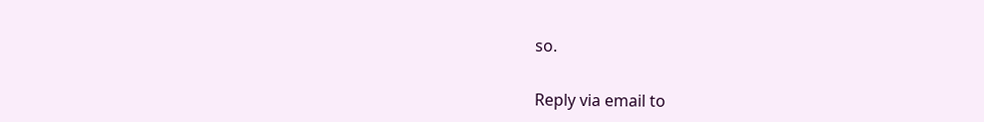so.


Reply via email to